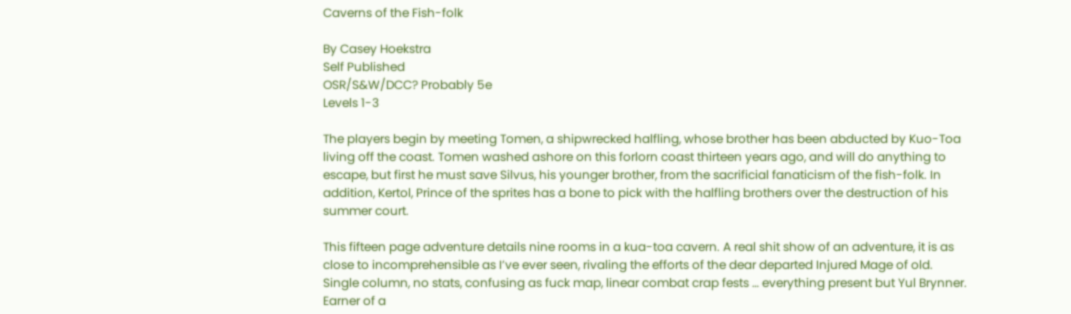Caverns of the Fish-folk

By Casey Hoekstra
Self Published
OSR/S&W/DCC? Probably 5e
Levels 1-3

The players begin by meeting Tomen, a shipwrecked halfling, whose brother has been abducted by Kuo-Toa living off the coast. Tomen washed ashore on this forlorn coast thirteen years ago, and will do anything to escape, but first he must save Silvus, his younger brother, from the sacrificial fanaticism of the fish-folk. In addition, Kertol, Prince of the sprites has a bone to pick with the halfling brothers over the destruction of his summer court.

This fifteen page adventure details nine rooms in a kua-toa cavern. A real shit show of an adventure, it is as close to incomprehensible as I’ve ever seen, rivaling the efforts of the dear departed Injured Mage of old. Single column, no stats, confusing as fuck map, linear combat crap fests … everything present but Yul Brynner. Earner of a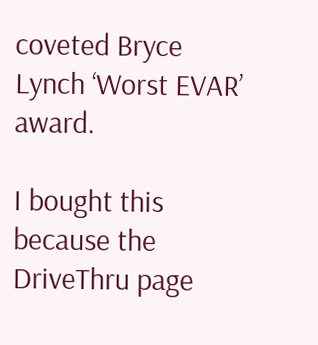coveted Bryce Lynch ‘Worst EVAR’ award.

I bought this because the DriveThru page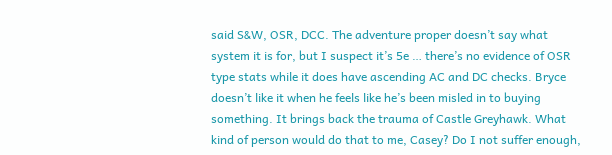said S&W, OSR, DCC. The adventure proper doesn’t say what system it is for, but I suspect it’s 5e … there’s no evidence of OSR type stats while it does have ascending AC and DC checks. Bryce doesn’t like it when he feels like he’s been misled in to buying something. It brings back the trauma of Castle Greyhawk. What kind of person would do that to me, Casey? Do I not suffer enough,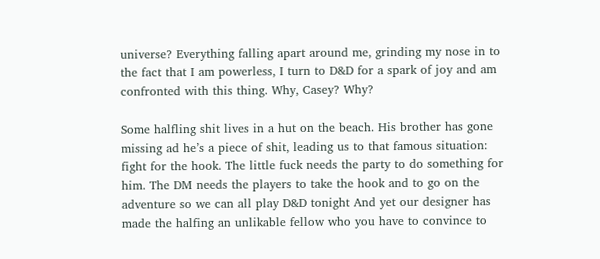universe? Everything falling apart around me, grinding my nose in to the fact that I am powerless, I turn to D&D for a spark of joy and am confronted with this thing. Why, Casey? Why?

Some halfling shit lives in a hut on the beach. His brother has gone missing ad he’s a piece of shit, leading us to that famous situation: fight for the hook. The little fuck needs the party to do something for him. The DM needs the players to take the hook and to go on the adventure so we can all play D&D tonight And yet our designer has made the halfing an unlikable fellow who you have to convince to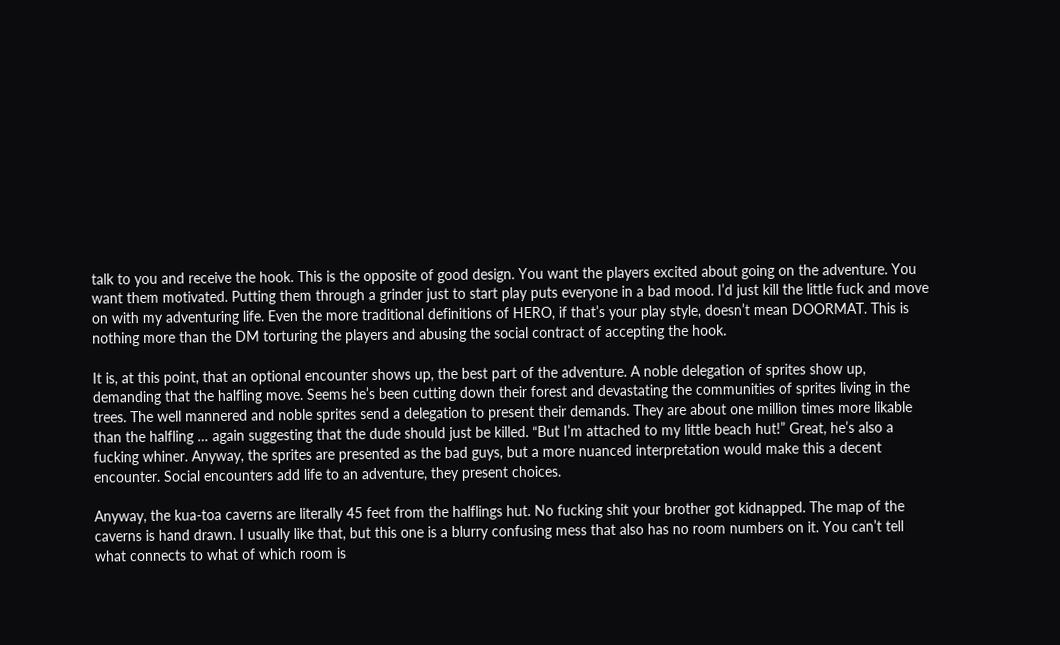talk to you and receive the hook. This is the opposite of good design. You want the players excited about going on the adventure. You want them motivated. Putting them through a grinder just to start play puts everyone in a bad mood. I’d just kill the little fuck and move on with my adventuring life. Even the more traditional definitions of HERO, if that’s your play style, doesn’t mean DOORMAT. This is nothing more than the DM torturing the players and abusing the social contract of accepting the hook.

It is, at this point, that an optional encounter shows up, the best part of the adventure. A noble delegation of sprites show up, demanding that the halfling move. Seems he’s been cutting down their forest and devastating the communities of sprites living in the trees. The well mannered and noble sprites send a delegation to present their demands. They are about one million times more likable than the halfling … again suggesting that the dude should just be killed. “But I’m attached to my little beach hut!” Great, he’s also a fucking whiner. Anyway, the sprites are presented as the bad guys, but a more nuanced interpretation would make this a decent encounter. Social encounters add life to an adventure, they present choices.

Anyway, the kua-toa caverns are literally 45 feet from the halflings hut. No fucking shit your brother got kidnapped. The map of the caverns is hand drawn. I usually like that, but this one is a blurry confusing mess that also has no room numbers on it. You can’t tell what connects to what of which room is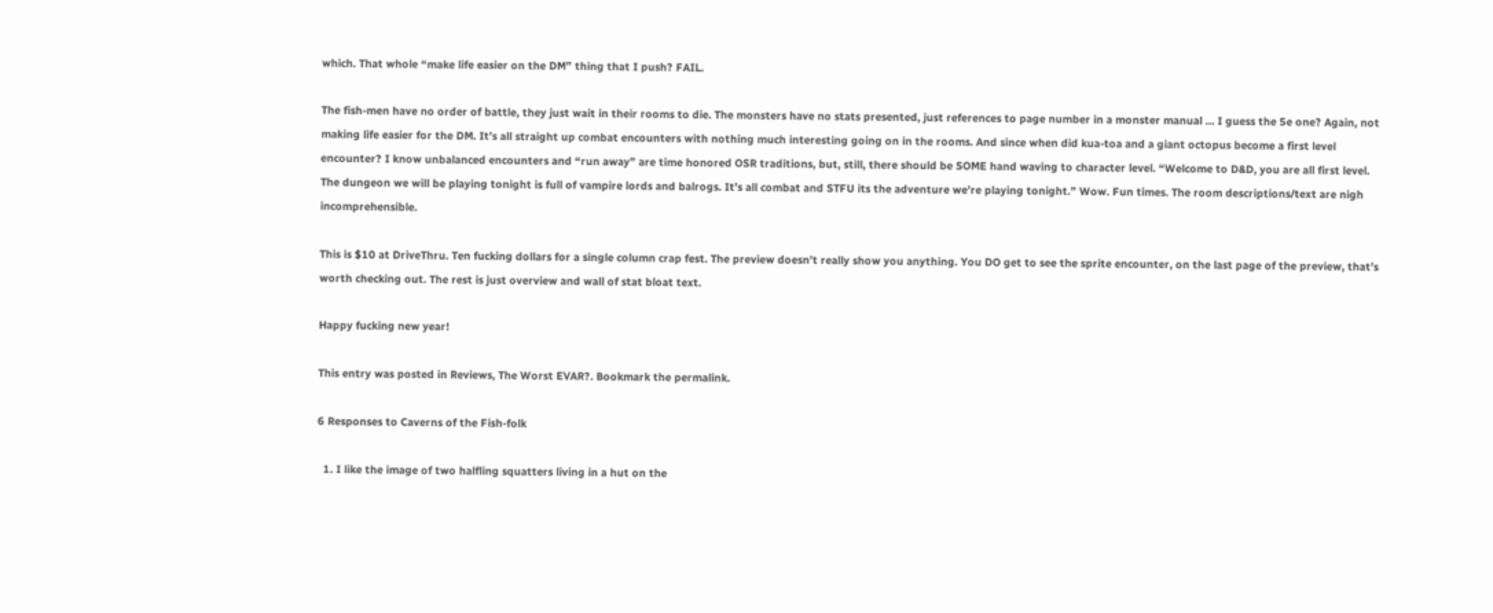which. That whole “make life easier on the DM” thing that I push? FAIL.

The fish-men have no order of battle, they just wait in their rooms to die. The monsters have no stats presented, just references to page number in a monster manual … I guess the 5e one? Again, not making life easier for the DM. It’s all straight up combat encounters with nothing much interesting going on in the rooms. And since when did kua-toa and a giant octopus become a first level encounter? I know unbalanced encounters and “run away” are time honored OSR traditions, but, still, there should be SOME hand waving to character level. “Welcome to D&D, you are all first level. The dungeon we will be playing tonight is full of vampire lords and balrogs. It’s all combat and STFU its the adventure we’re playing tonight.” Wow. Fun times. The room descriptions/text are nigh incomprehensible.

This is $10 at DriveThru. Ten fucking dollars for a single column crap fest. The preview doesn’t really show you anything. You DO get to see the sprite encounter, on the last page of the preview, that’s worth checking out. The rest is just overview and wall of stat bloat text.

Happy fucking new year!

This entry was posted in Reviews, The Worst EVAR?. Bookmark the permalink.

6 Responses to Caverns of the Fish-folk

  1. I like the image of two halfling squatters living in a hut on the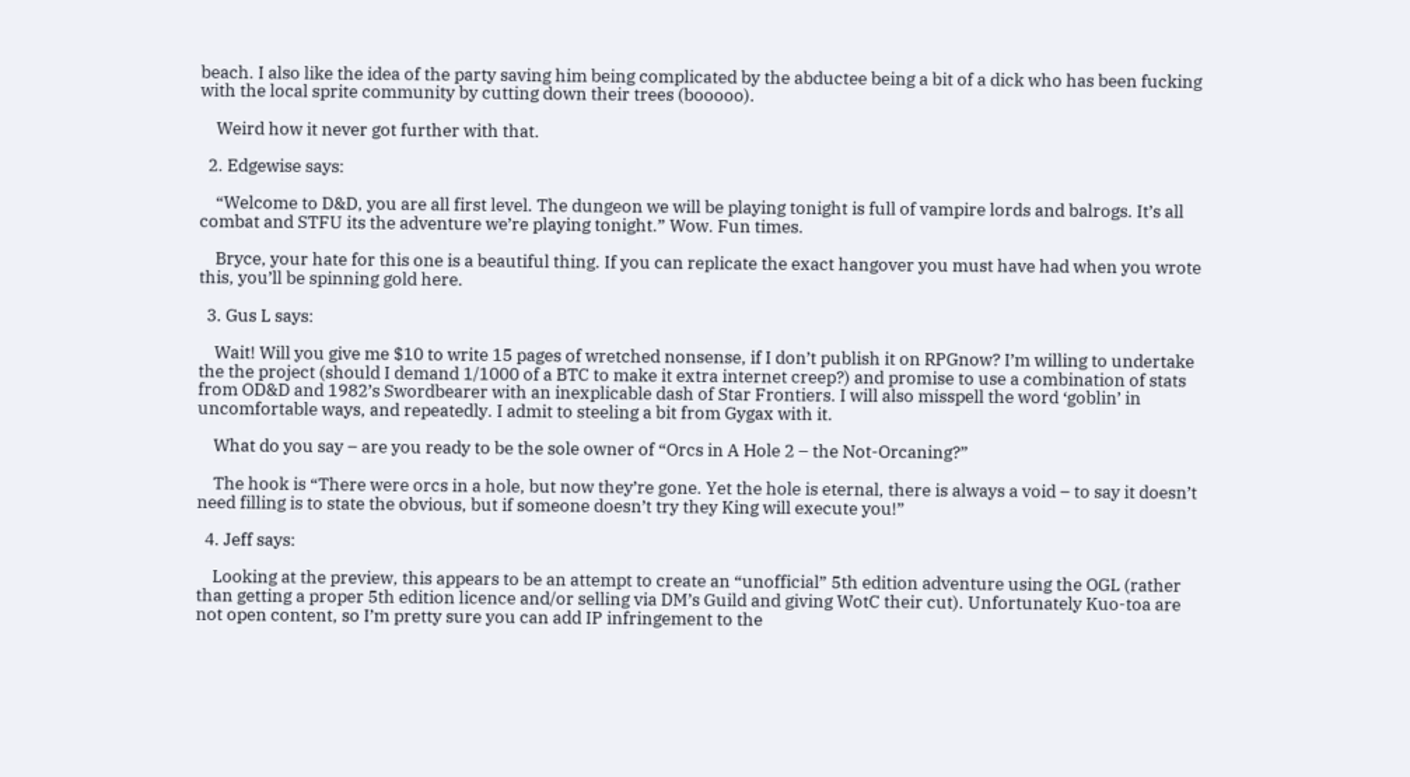beach. I also like the idea of the party saving him being complicated by the abductee being a bit of a dick who has been fucking with the local sprite community by cutting down their trees (booooo).

    Weird how it never got further with that.

  2. Edgewise says:

    “Welcome to D&D, you are all first level. The dungeon we will be playing tonight is full of vampire lords and balrogs. It’s all combat and STFU its the adventure we’re playing tonight.” Wow. Fun times.

    Bryce, your hate for this one is a beautiful thing. If you can replicate the exact hangover you must have had when you wrote this, you’ll be spinning gold here.

  3. Gus L says:

    Wait! Will you give me $10 to write 15 pages of wretched nonsense, if I don’t publish it on RPGnow? I’m willing to undertake the the project (should I demand 1/1000 of a BTC to make it extra internet creep?) and promise to use a combination of stats from OD&D and 1982’s Swordbearer with an inexplicable dash of Star Frontiers. I will also misspell the word ‘goblin’ in uncomfortable ways, and repeatedly. I admit to steeling a bit from Gygax with it.

    What do you say – are you ready to be the sole owner of “Orcs in A Hole 2 – the Not-Orcaning?”

    The hook is “There were orcs in a hole, but now they’re gone. Yet the hole is eternal, there is always a void – to say it doesn’t need filling is to state the obvious, but if someone doesn’t try they King will execute you!”

  4. Jeff says:

    Looking at the preview, this appears to be an attempt to create an “unofficial” 5th edition adventure using the OGL (rather than getting a proper 5th edition licence and/or selling via DM’s Guild and giving WotC their cut). Unfortunately Kuo-toa are not open content, so I’m pretty sure you can add IP infringement to the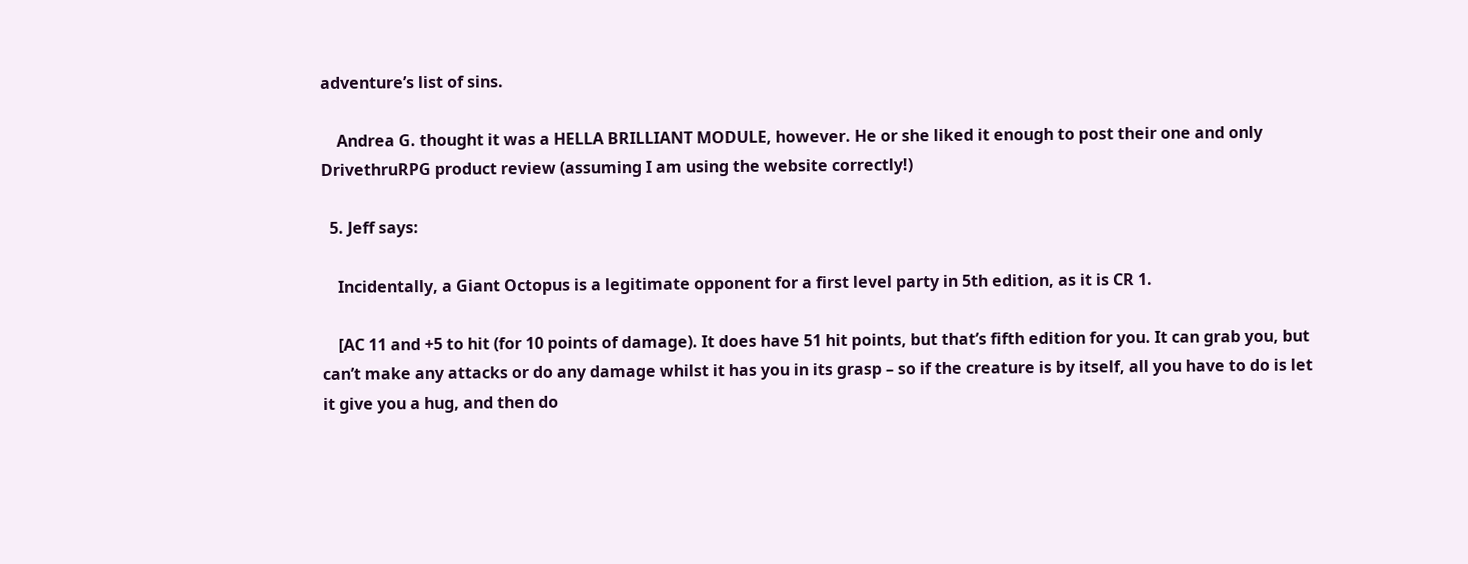adventure’s list of sins.

    Andrea G. thought it was a HELLA BRILLIANT MODULE, however. He or she liked it enough to post their one and only DrivethruRPG product review (assuming I am using the website correctly!)

  5. Jeff says:

    Incidentally, a Giant Octopus is a legitimate opponent for a first level party in 5th edition, as it is CR 1.

    [AC 11 and +5 to hit (for 10 points of damage). It does have 51 hit points, but that’s fifth edition for you. It can grab you, but can’t make any attacks or do any damage whilst it has you in its grasp – so if the creature is by itself, all you have to do is let it give you a hug, and then do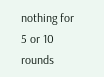nothing for 5 or 10 rounds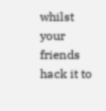whilst your friends hack it to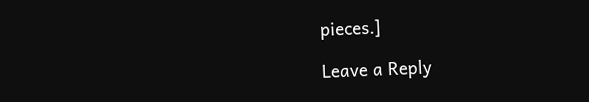pieces.]

Leave a Reply